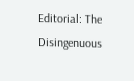Editorial: The Disingenuous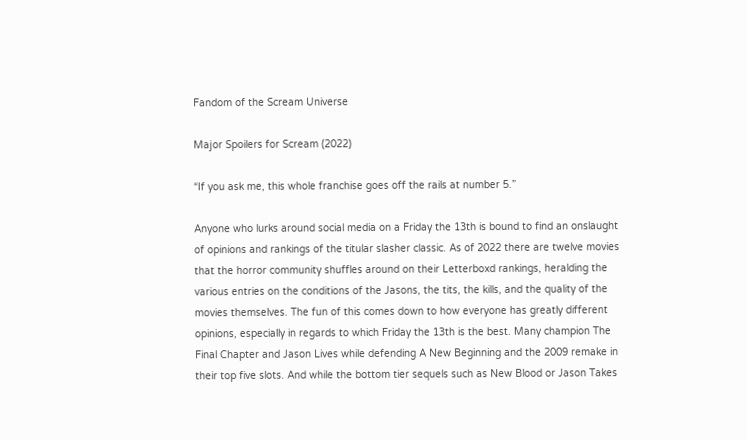Fandom of the Scream Universe

Major Spoilers for Scream (2022)

“If you ask me, this whole franchise goes off the rails at number 5.”

Anyone who lurks around social media on a Friday the 13th is bound to find an onslaught of opinions and rankings of the titular slasher classic. As of 2022 there are twelve movies that the horror community shuffles around on their Letterboxd rankings, heralding the various entries on the conditions of the Jasons, the tits, the kills, and the quality of the movies themselves. The fun of this comes down to how everyone has greatly different opinions, especially in regards to which Friday the 13th is the best. Many champion The Final Chapter and Jason Lives while defending A New Beginning and the 2009 remake in their top five slots. And while the bottom tier sequels such as New Blood or Jason Takes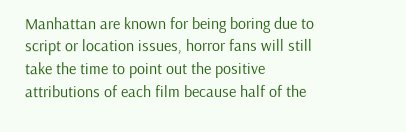Manhattan are known for being boring due to script or location issues, horror fans will still take the time to point out the positive attributions of each film because half of the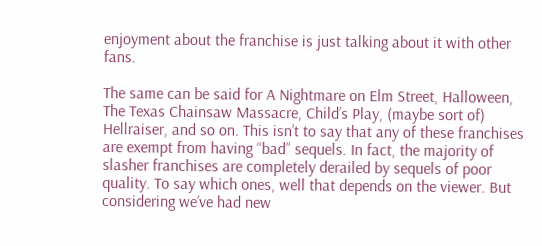enjoyment about the franchise is just talking about it with other fans.

The same can be said for A Nightmare on Elm Street, Halloween, The Texas Chainsaw Massacre, Child’s Play, (maybe sort of) Hellraiser, and so on. This isn’t to say that any of these franchises are exempt from having “bad” sequels. In fact, the majority of slasher franchises are completely derailed by sequels of poor quality. To say which ones, well that depends on the viewer. But considering we’ve had new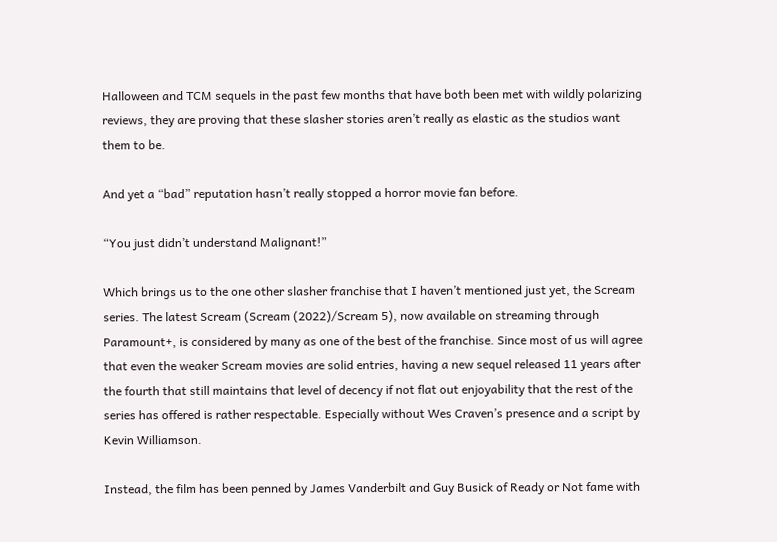Halloween and TCM sequels in the past few months that have both been met with wildly polarizing reviews, they are proving that these slasher stories aren’t really as elastic as the studios want them to be.

And yet a “bad” reputation hasn’t really stopped a horror movie fan before.

“You just didn’t understand Malignant!”

Which brings us to the one other slasher franchise that I haven’t mentioned just yet, the Scream series. The latest Scream (Scream (2022)/Scream 5), now available on streaming through Paramount+, is considered by many as one of the best of the franchise. Since most of us will agree that even the weaker Scream movies are solid entries, having a new sequel released 11 years after the fourth that still maintains that level of decency if not flat out enjoyability that the rest of the series has offered is rather respectable. Especially without Wes Craven’s presence and a script by Kevin Williamson.

Instead, the film has been penned by James Vanderbilt and Guy Busick of Ready or Not fame with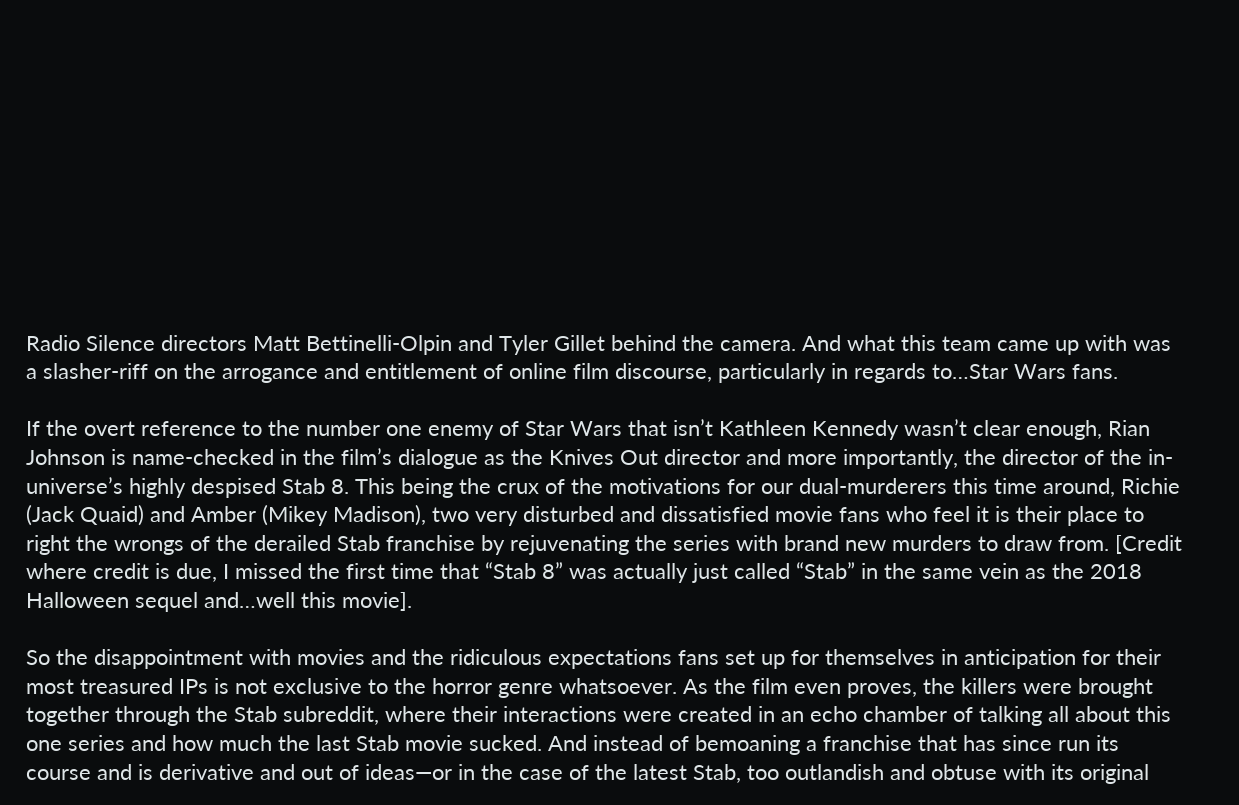Radio Silence directors Matt Bettinelli-Olpin and Tyler Gillet behind the camera. And what this team came up with was a slasher-riff on the arrogance and entitlement of online film discourse, particularly in regards to…Star Wars fans.

If the overt reference to the number one enemy of Star Wars that isn’t Kathleen Kennedy wasn’t clear enough, Rian Johnson is name-checked in the film’s dialogue as the Knives Out director and more importantly, the director of the in-universe’s highly despised Stab 8. This being the crux of the motivations for our dual-murderers this time around, Richie (Jack Quaid) and Amber (Mikey Madison), two very disturbed and dissatisfied movie fans who feel it is their place to right the wrongs of the derailed Stab franchise by rejuvenating the series with brand new murders to draw from. [Credit where credit is due, I missed the first time that “Stab 8” was actually just called “Stab” in the same vein as the 2018 Halloween sequel and…well this movie].

So the disappointment with movies and the ridiculous expectations fans set up for themselves in anticipation for their most treasured IPs is not exclusive to the horror genre whatsoever. As the film even proves, the killers were brought together through the Stab subreddit, where their interactions were created in an echo chamber of talking all about this one series and how much the last Stab movie sucked. And instead of bemoaning a franchise that has since run its course and is derivative and out of ideas—or in the case of the latest Stab, too outlandish and obtuse with its original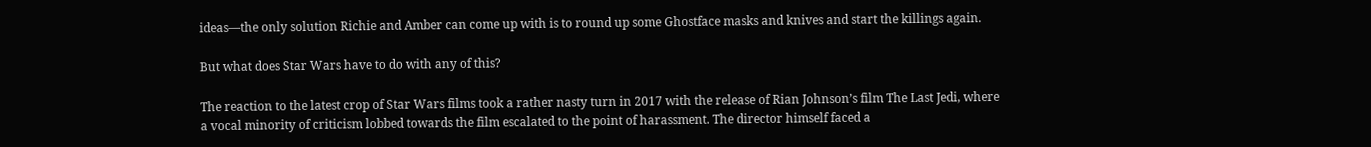ideas—the only solution Richie and Amber can come up with is to round up some Ghostface masks and knives and start the killings again.

But what does Star Wars have to do with any of this?

The reaction to the latest crop of Star Wars films took a rather nasty turn in 2017 with the release of Rian Johnson’s film The Last Jedi, where a vocal minority of criticism lobbed towards the film escalated to the point of harassment. The director himself faced a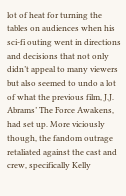lot of heat for turning the tables on audiences when his sci-fi outing went in directions and decisions that not only didn’t appeal to many viewers but also seemed to undo a lot of what the previous film, J.J. Abrams’ The Force Awakens, had set up. More viciously though, the fandom outrage retaliated against the cast and crew, specifically Kelly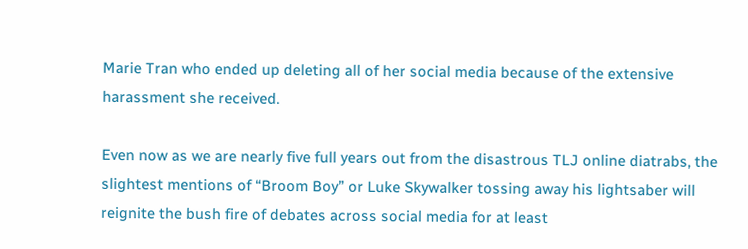Marie Tran who ended up deleting all of her social media because of the extensive harassment she received.

Even now as we are nearly five full years out from the disastrous TLJ online diatrabs, the slightest mentions of “Broom Boy” or Luke Skywalker tossing away his lightsaber will reignite the bush fire of debates across social media for at least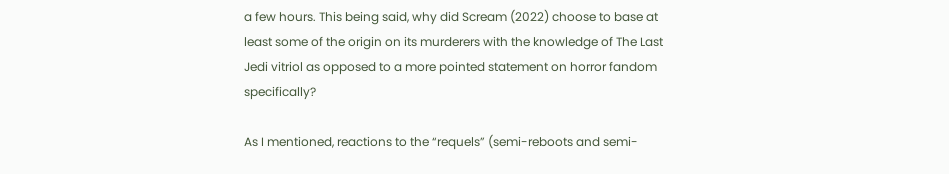a few hours. This being said, why did Scream (2022) choose to base at least some of the origin on its murderers with the knowledge of The Last Jedi vitriol as opposed to a more pointed statement on horror fandom specifically?

As I mentioned, reactions to the “requels” (semi-reboots and semi-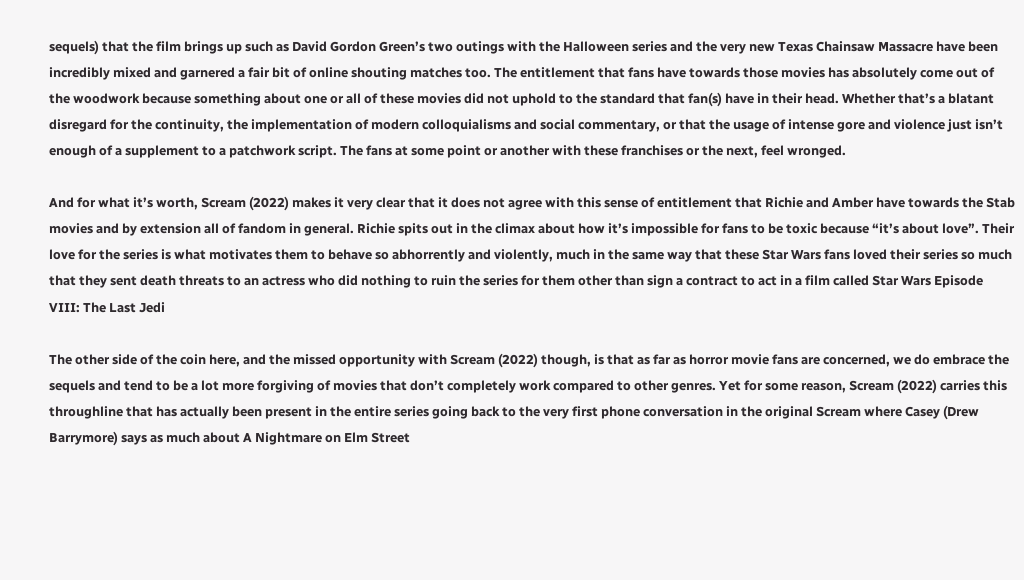sequels) that the film brings up such as David Gordon Green’s two outings with the Halloween series and the very new Texas Chainsaw Massacre have been incredibly mixed and garnered a fair bit of online shouting matches too. The entitlement that fans have towards those movies has absolutely come out of the woodwork because something about one or all of these movies did not uphold to the standard that fan(s) have in their head. Whether that’s a blatant disregard for the continuity, the implementation of modern colloquialisms and social commentary, or that the usage of intense gore and violence just isn’t enough of a supplement to a patchwork script. The fans at some point or another with these franchises or the next, feel wronged.

And for what it’s worth, Scream (2022) makes it very clear that it does not agree with this sense of entitlement that Richie and Amber have towards the Stab movies and by extension all of fandom in general. Richie spits out in the climax about how it’s impossible for fans to be toxic because “it’s about love”. Their love for the series is what motivates them to behave so abhorrently and violently, much in the same way that these Star Wars fans loved their series so much that they sent death threats to an actress who did nothing to ruin the series for them other than sign a contract to act in a film called Star Wars Episode VIII: The Last Jedi

The other side of the coin here, and the missed opportunity with Scream (2022) though, is that as far as horror movie fans are concerned, we do embrace the sequels and tend to be a lot more forgiving of movies that don’t completely work compared to other genres. Yet for some reason, Scream (2022) carries this throughline that has actually been present in the entire series going back to the very first phone conversation in the original Scream where Casey (Drew Barrymore) says as much about A Nightmare on Elm Street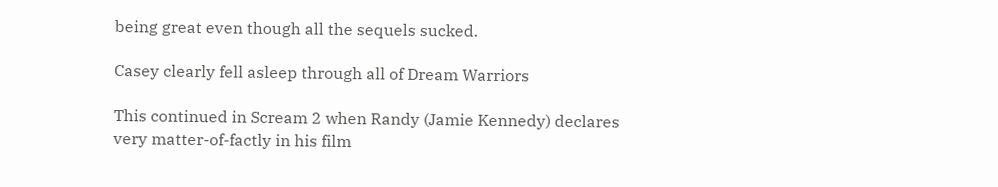being great even though all the sequels sucked.

Casey clearly fell asleep through all of Dream Warriors

This continued in Scream 2 when Randy (Jamie Kennedy) declares very matter-of-factly in his film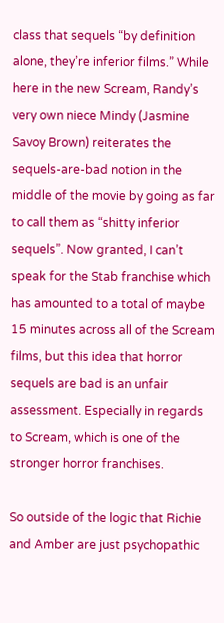class that sequels “by definition alone, they’re inferior films.” While here in the new Scream, Randy’s very own niece Mindy (Jasmine Savoy Brown) reiterates the sequels-are-bad notion in the middle of the movie by going as far to call them as “shitty inferior sequels”. Now granted, I can’t speak for the Stab franchise which has amounted to a total of maybe 15 minutes across all of the Scream films, but this idea that horror sequels are bad is an unfair assessment. Especially in regards to Scream, which is one of the stronger horror franchises.

So outside of the logic that Richie and Amber are just psychopathic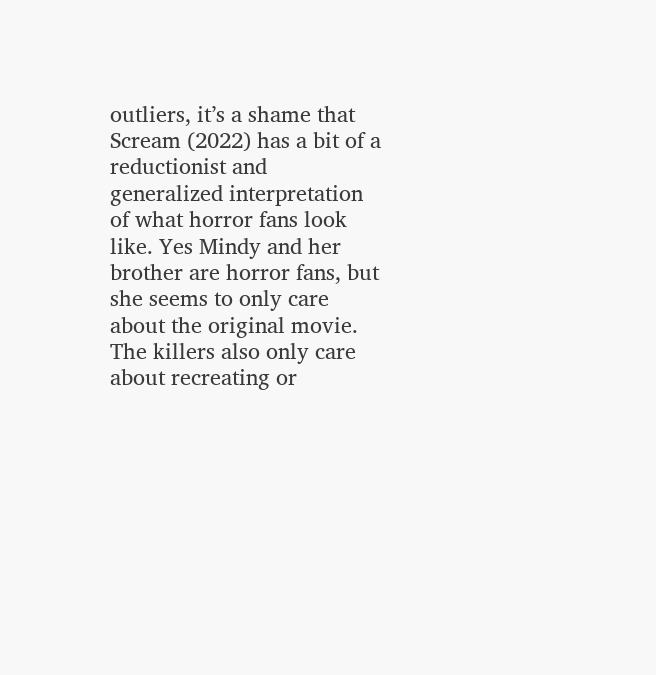outliers, it’s a shame that Scream (2022) has a bit of a reductionist and generalized interpretation of what horror fans look like. Yes Mindy and her brother are horror fans, but she seems to only care about the original movie. The killers also only care about recreating or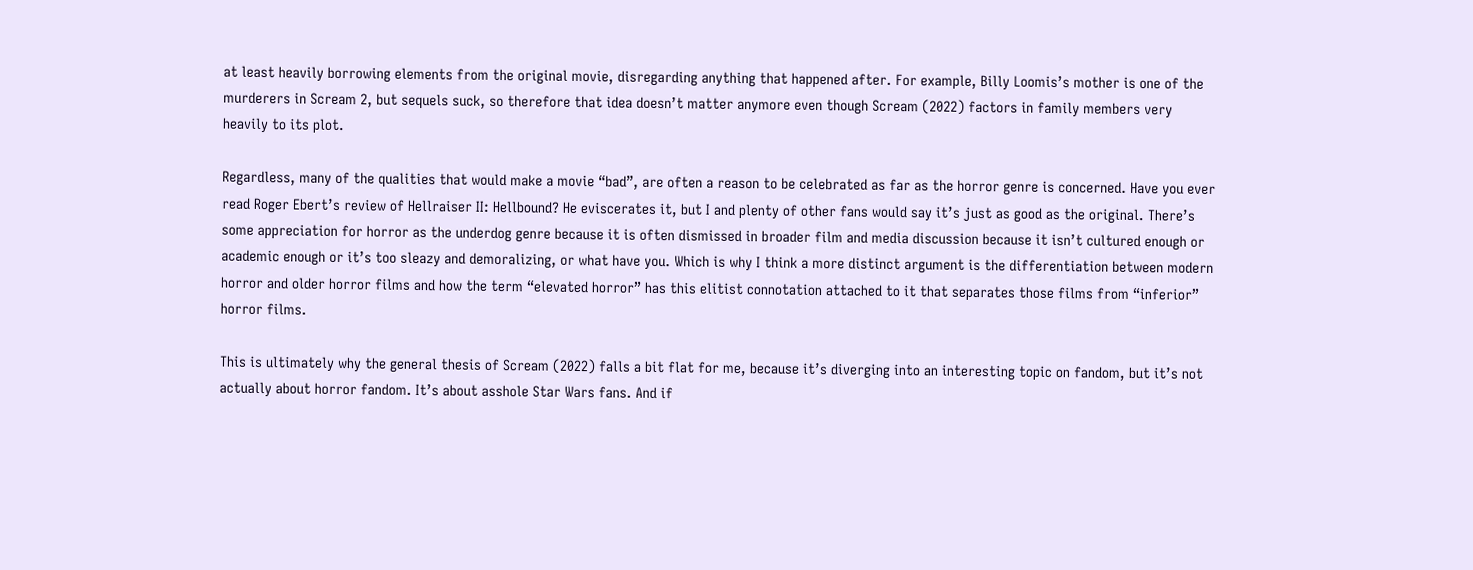at least heavily borrowing elements from the original movie, disregarding anything that happened after. For example, Billy Loomis’s mother is one of the murderers in Scream 2, but sequels suck, so therefore that idea doesn’t matter anymore even though Scream (2022) factors in family members very heavily to its plot.

Regardless, many of the qualities that would make a movie “bad”, are often a reason to be celebrated as far as the horror genre is concerned. Have you ever read Roger Ebert’s review of Hellraiser II: Hellbound? He eviscerates it, but I and plenty of other fans would say it’s just as good as the original. There’s some appreciation for horror as the underdog genre because it is often dismissed in broader film and media discussion because it isn’t cultured enough or academic enough or it’s too sleazy and demoralizing, or what have you. Which is why I think a more distinct argument is the differentiation between modern horror and older horror films and how the term “elevated horror” has this elitist connotation attached to it that separates those films from “inferior” horror films.

This is ultimately why the general thesis of Scream (2022) falls a bit flat for me, because it’s diverging into an interesting topic on fandom, but it’s not actually about horror fandom. It’s about asshole Star Wars fans. And if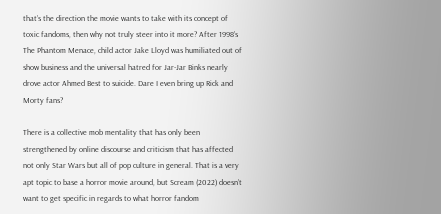that’s the direction the movie wants to take with its concept of toxic fandoms, then why not truly steer into it more? After 1998’s The Phantom Menace, child actor Jake Lloyd was humiliated out of show business and the universal hatred for Jar-Jar Binks nearly drove actor Ahmed Best to suicide. Dare I even bring up Rick and Morty fans?

There is a collective mob mentality that has only been strengthened by online discourse and criticism that has affected not only Star Wars but all of pop culture in general. That is a very apt topic to base a horror movie around, but Scream (2022) doesn’t want to get specific in regards to what horror fandom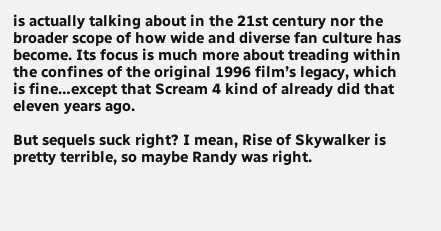is actually talking about in the 21st century nor the broader scope of how wide and diverse fan culture has become. Its focus is much more about treading within the confines of the original 1996 film’s legacy, which is fine…except that Scream 4 kind of already did that eleven years ago.

But sequels suck right? I mean, Rise of Skywalker is pretty terrible, so maybe Randy was right.